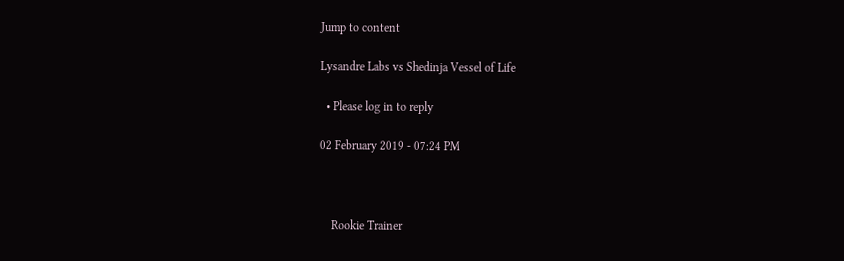Jump to content

Lysandre Labs vs Shedinja Vessel of Life

  • Please log in to reply

02 February 2019 - 07:24 PM



    Rookie Trainer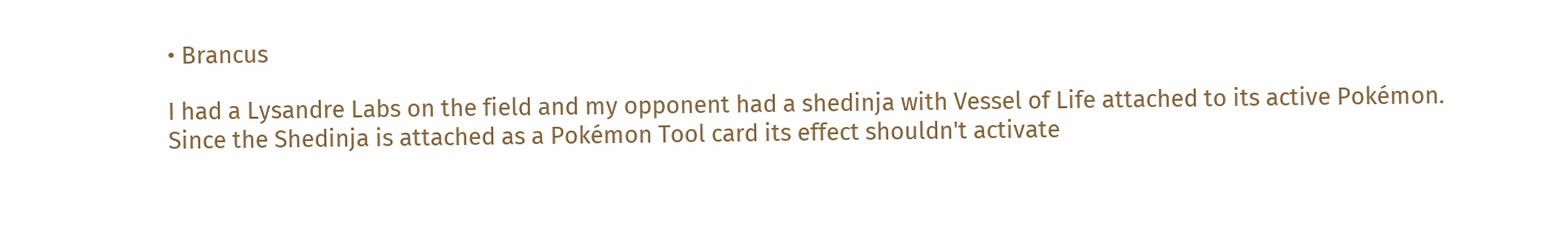• Brancus

I had a Lysandre Labs on the field and my opponent had a shedinja with Vessel of Life attached to its active Pokémon. Since the Shedinja is attached as a Pokémon Tool card its effect shouldn't activate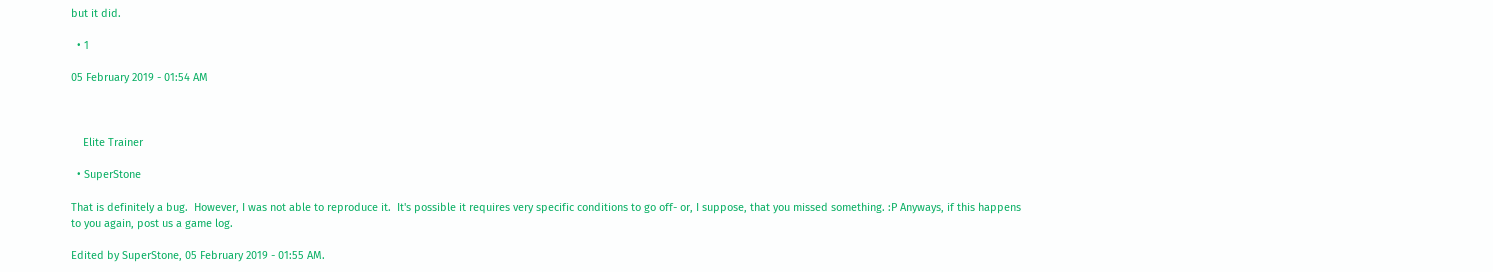but it did.

  • 1

05 February 2019 - 01:54 AM



    Elite Trainer

  • SuperStone

That is definitely a bug.  However, I was not able to reproduce it.  It's possible it requires very specific conditions to go off- or, I suppose, that you missed something. :P Anyways, if this happens to you again, post us a game log.

Edited by SuperStone, 05 February 2019 - 01:55 AM.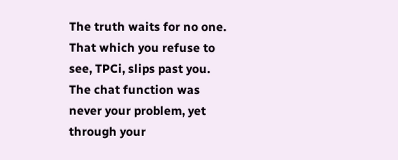The truth waits for no one.  That which you refuse to see, TPCi, slips past you.  The chat function was never your problem, yet through your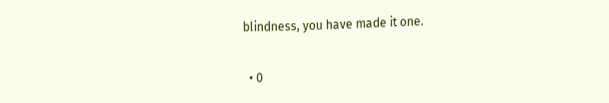blindness, you have made it one.

  • 0